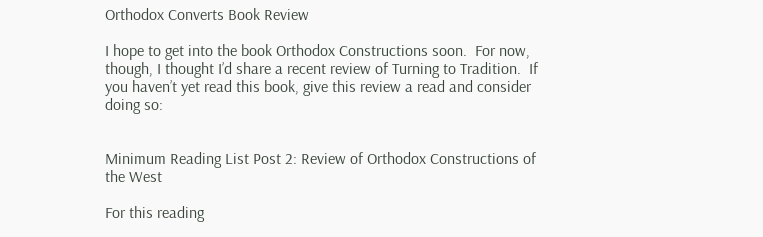Orthodox Converts Book Review

I hope to get into the book Orthodox Constructions soon.  For now, though, I thought I’d share a recent review of Turning to Tradition.  If you haven’t yet read this book, give this review a read and consider doing so:


Minimum Reading List Post 2: Review of Orthodox Constructions of the West

For this reading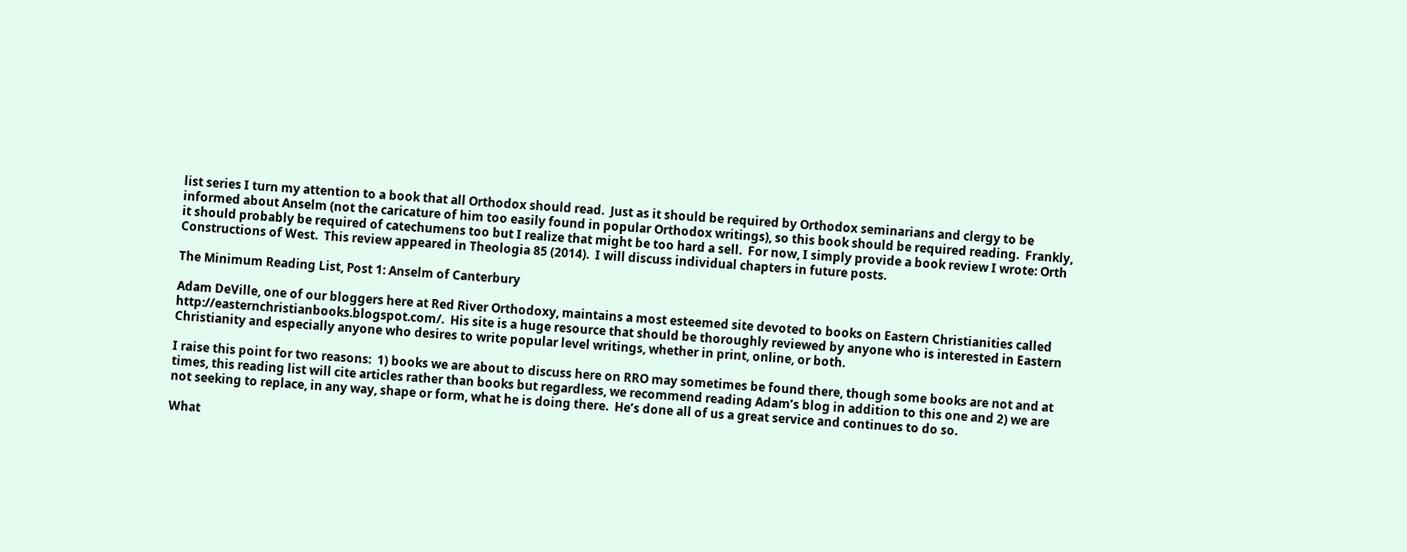list series I turn my attention to a book that all Orthodox should read.  Just as it should be required by Orthodox seminarians and clergy to be informed about Anselm (not the caricature of him too easily found in popular Orthodox writings), so this book should be required reading.  Frankly, it should probably be required of catechumens too but I realize that might be too hard a sell.  For now, I simply provide a book review I wrote: Orth Constructions of West.  This review appeared in Theologia 85 (2014).  I will discuss individual chapters in future posts.

The Minimum Reading List, Post 1: Anselm of Canterbury

Adam DeVille, one of our bloggers here at Red River Orthodoxy, maintains a most esteemed site devoted to books on Eastern Christianities called http://easternchristianbooks.blogspot.com/.  His site is a huge resource that should be thoroughly reviewed by anyone who is interested in Eastern Christianity and especially anyone who desires to write popular level writings, whether in print, online, or both.

I raise this point for two reasons:  1) books we are about to discuss here on RRO may sometimes be found there, though some books are not and at times, this reading list will cite articles rather than books but regardless, we recommend reading Adam’s blog in addition to this one and 2) we are not seeking to replace, in any way, shape or form, what he is doing there.  He’s done all of us a great service and continues to do so.

What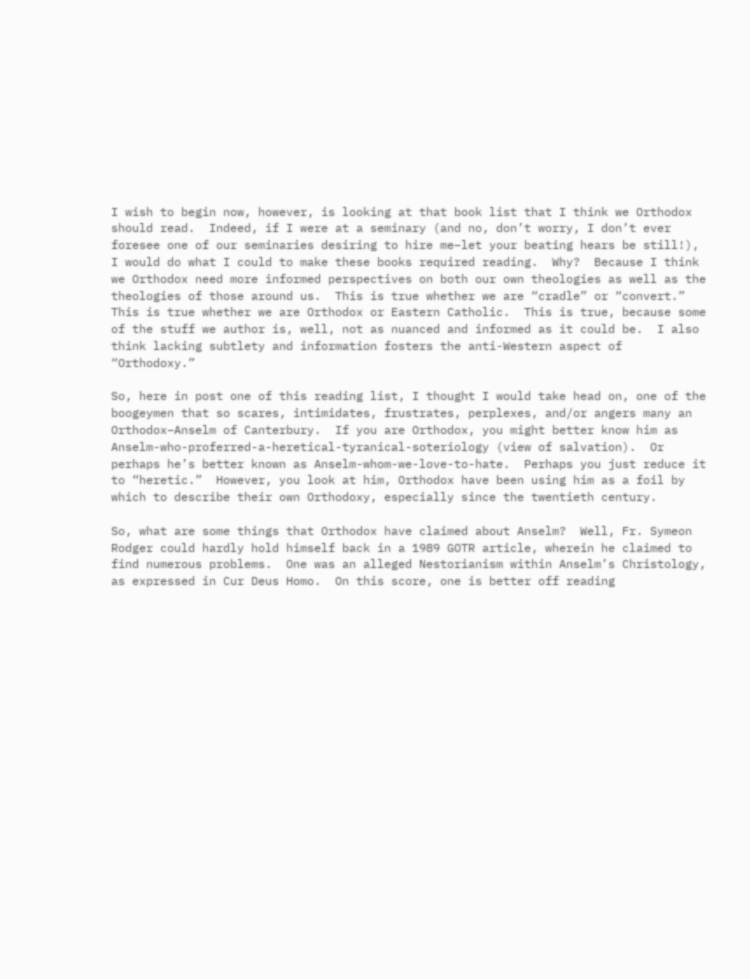I wish to begin now, however, is looking at that book list that I think we Orthodox should read.  Indeed, if I were at a seminary (and no, don’t worry, I don’t ever foresee one of our seminaries desiring to hire me–let your beating hears be still!), I would do what I could to make these books required reading.  Why?  Because I think we Orthodox need more informed perspectives on both our own theologies as well as the theologies of those around us.  This is true whether we are “cradle” or “convert.”  This is true whether we are Orthodox or Eastern Catholic.  This is true, because some of the stuff we author is, well, not as nuanced and informed as it could be.  I also think lacking subtlety and information fosters the anti-Western aspect of “Orthodoxy.”

So, here in post one of this reading list, I thought I would take head on, one of the boogeymen that so scares, intimidates, frustrates, perplexes, and/or angers many an Orthodox–Anselm of Canterbury.  If you are Orthodox, you might better know him as Anselm-who-proferred-a-heretical-tyranical-soteriology (view of salvation).  Or perhaps he’s better known as Anselm-whom-we-love-to-hate.  Perhaps you just reduce it to “heretic.”  However, you look at him, Orthodox have been using him as a foil by which to describe their own Orthodoxy, especially since the twentieth century.

So, what are some things that Orthodox have claimed about Anselm?  Well, Fr. Symeon Rodger could hardly hold himself back in a 1989 GOTR article, wherein he claimed to find numerous problems.  One was an alleged Nestorianism within Anselm’s Christology, as expressed in Cur Deus Homo.  On this score, one is better off reading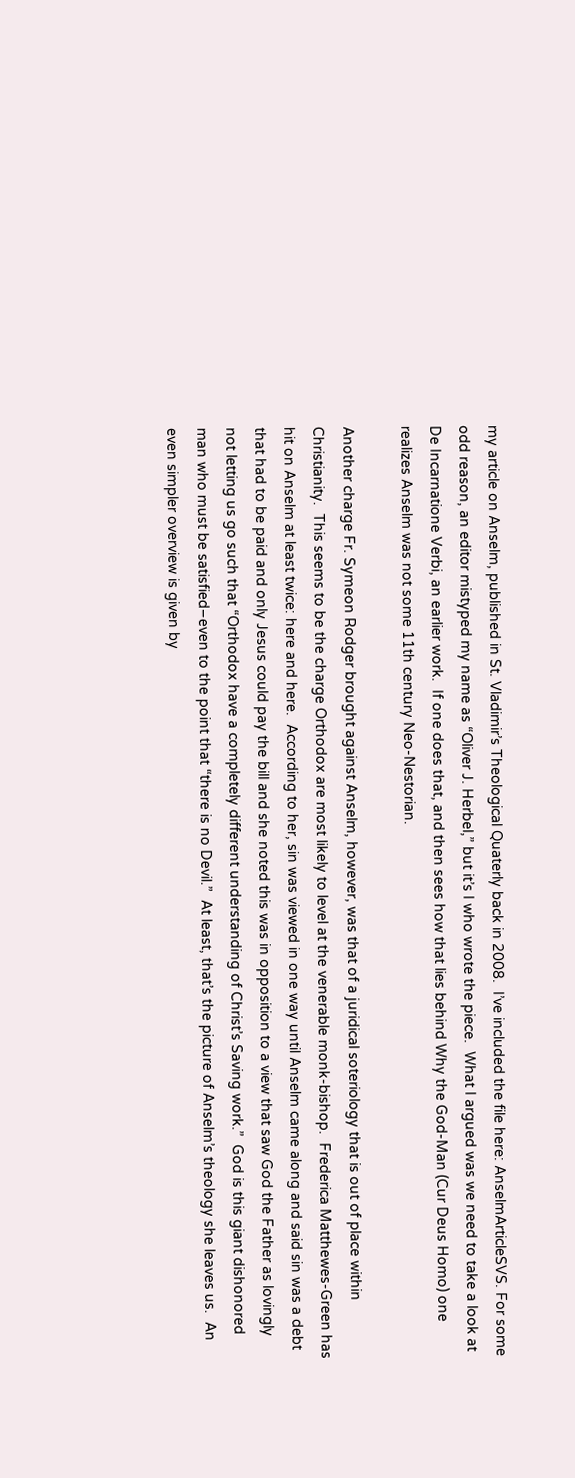my article on Anselm, published in St. Vladimir’s Theological Quaterly back in 2008.  I’ve included the file here: AnselmArticleSVS. For some odd reason, an editor mistyped my name as “Oliver J. Herbel,” but it’s I who wrote the piece.  What I argued was we need to take a look at De Incarnatione Verbi, an earlier work.  If one does that, and then sees how that lies behind Why the God-Man (Cur Deus Homo) one realizes Anselm was not some 11th century Neo-Nestorian.

Another charge Fr. Symeon Rodger brought against Anselm, however, was that of a juridical soteriology that is out of place within Christianity.  This seems to be the charge Orthodox are most likely to level at the venerable monk-bishop.  Frederica Matthewes-Green has hit on Anselm at least twice: here and here.  According to her, sin was viewed in one way until Anselm came along and said sin was a debt that had to be paid and only Jesus could pay the bill and she noted this was in opposition to a view that saw God the Father as lovingly not letting us go such that “Orthodox have a completely different understanding of Christ’s Saving work.”  God is this giant dishonored man who must be satisfied–even to the point that “there is no Devil.”  At least, that’s the picture of Anselm’s theology she leaves us.  An even simpler overview is given by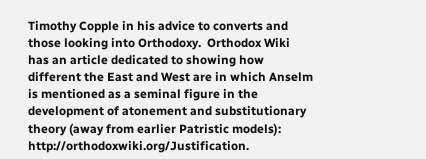Timothy Copple in his advice to converts and those looking into Orthodoxy.  Orthodox Wiki has an article dedicated to showing how different the East and West are in which Anselm is mentioned as a seminal figure in the development of atonement and substitutionary theory (away from earlier Patristic models): http://orthodoxwiki.org/Justification.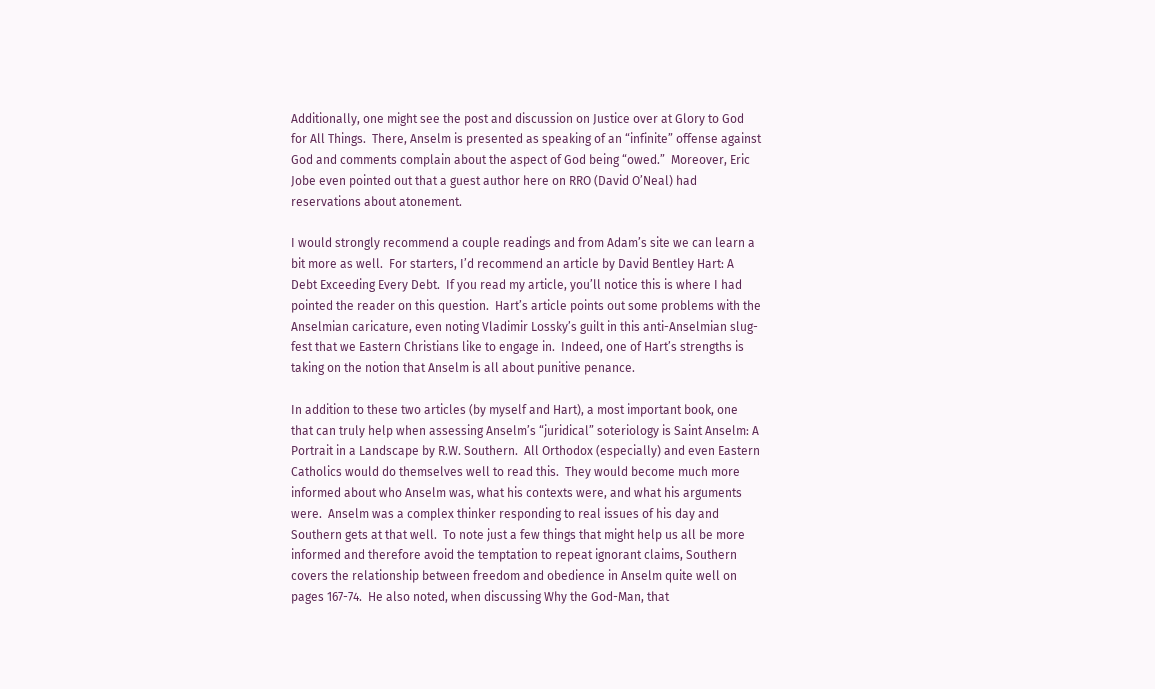Additionally, one might see the post and discussion on Justice over at Glory to God for All Things.  There, Anselm is presented as speaking of an “infinite” offense against God and comments complain about the aspect of God being “owed.”  Moreover, Eric Jobe even pointed out that a guest author here on RRO (David O’Neal) had reservations about atonement.

I would strongly recommend a couple readings and from Adam’s site we can learn a bit more as well.  For starters, I’d recommend an article by David Bentley Hart: A Debt Exceeding Every Debt.  If you read my article, you’ll notice this is where I had pointed the reader on this question.  Hart’s article points out some problems with the Anselmian caricature, even noting Vladimir Lossky’s guilt in this anti-Anselmian slug-fest that we Eastern Christians like to engage in.  Indeed, one of Hart’s strengths is taking on the notion that Anselm is all about punitive penance.

In addition to these two articles (by myself and Hart), a most important book, one that can truly help when assessing Anselm’s “juridical” soteriology is Saint Anselm: A Portrait in a Landscape by R.W. Southern.  All Orthodox (especially) and even Eastern Catholics would do themselves well to read this.  They would become much more informed about who Anselm was, what his contexts were, and what his arguments were.  Anselm was a complex thinker responding to real issues of his day and Southern gets at that well.  To note just a few things that might help us all be more informed and therefore avoid the temptation to repeat ignorant claims, Southern covers the relationship between freedom and obedience in Anselm quite well on pages 167-74.  He also noted, when discussing Why the God-Man, that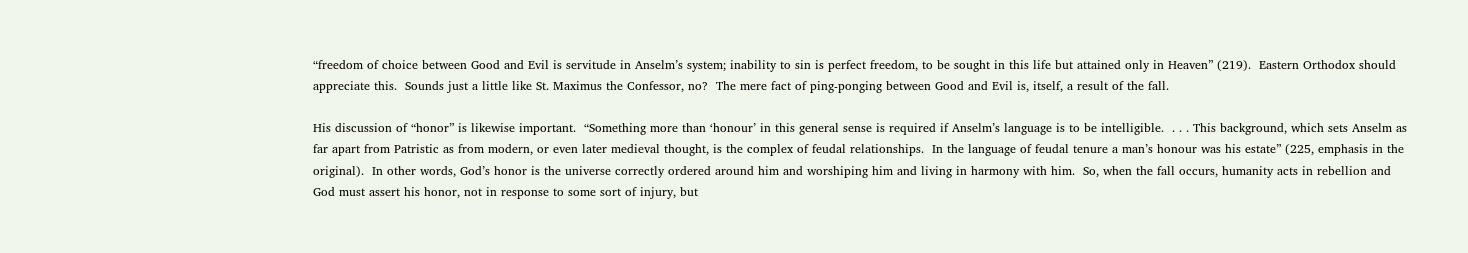“freedom of choice between Good and Evil is servitude in Anselm’s system; inability to sin is perfect freedom, to be sought in this life but attained only in Heaven” (219).  Eastern Orthodox should appreciate this.  Sounds just a little like St. Maximus the Confessor, no?  The mere fact of ping-ponging between Good and Evil is, itself, a result of the fall.

His discussion of “honor” is likewise important.  “Something more than ‘honour’ in this general sense is required if Anselm’s language is to be intelligible.  . . . This background, which sets Anselm as far apart from Patristic as from modern, or even later medieval thought, is the complex of feudal relationships.  In the language of feudal tenure a man’s honour was his estate” (225, emphasis in the original).  In other words, God’s honor is the universe correctly ordered around him and worshiping him and living in harmony with him.  So, when the fall occurs, humanity acts in rebellion and God must assert his honor, not in response to some sort of injury, but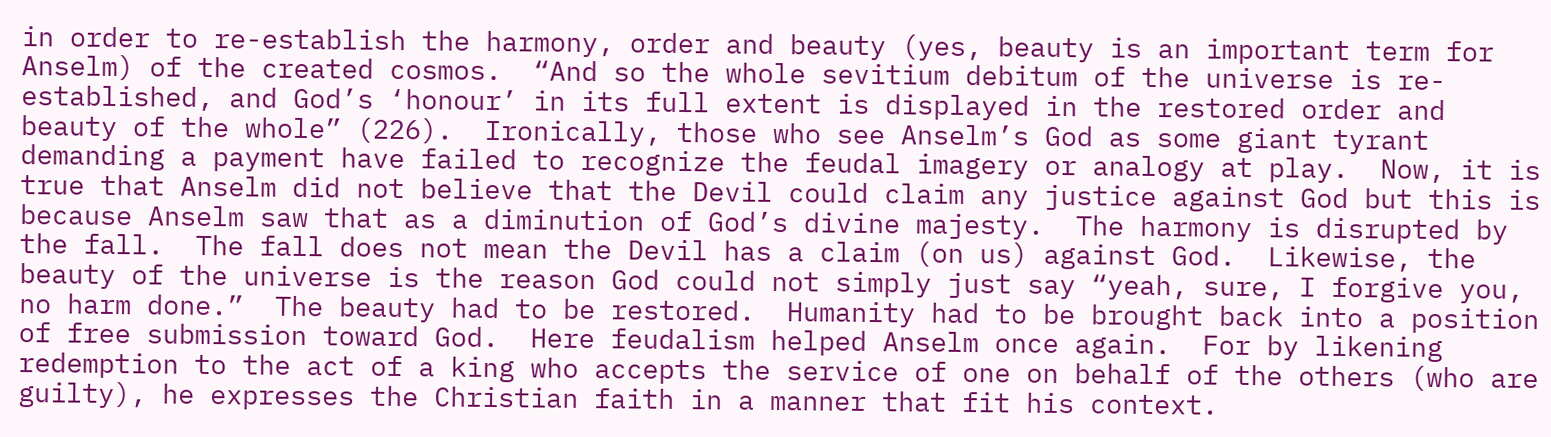in order to re-establish the harmony, order and beauty (yes, beauty is an important term for Anselm) of the created cosmos.  “And so the whole sevitium debitum of the universe is re-established, and God’s ‘honour’ in its full extent is displayed in the restored order and beauty of the whole” (226).  Ironically, those who see Anselm’s God as some giant tyrant demanding a payment have failed to recognize the feudal imagery or analogy at play.  Now, it is true that Anselm did not believe that the Devil could claim any justice against God but this is because Anselm saw that as a diminution of God’s divine majesty.  The harmony is disrupted by the fall.  The fall does not mean the Devil has a claim (on us) against God.  Likewise, the beauty of the universe is the reason God could not simply just say “yeah, sure, I forgive you, no harm done.”  The beauty had to be restored.  Humanity had to be brought back into a position of free submission toward God.  Here feudalism helped Anselm once again.  For by likening redemption to the act of a king who accepts the service of one on behalf of the others (who are guilty), he expresses the Christian faith in a manner that fit his context.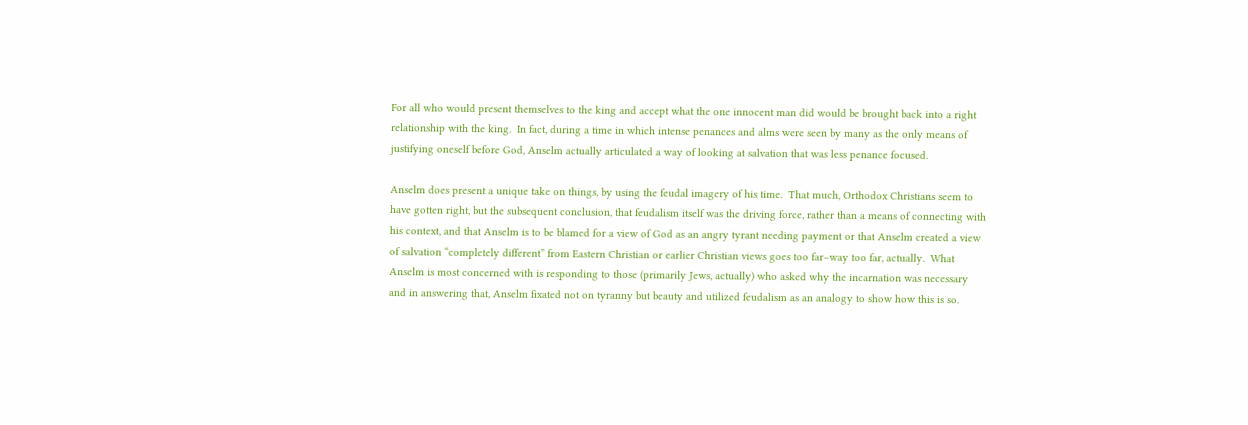For all who would present themselves to the king and accept what the one innocent man did would be brought back into a right relationship with the king.  In fact, during a time in which intense penances and alms were seen by many as the only means of justifying oneself before God, Anselm actually articulated a way of looking at salvation that was less penance focused.

Anselm does present a unique take on things, by using the feudal imagery of his time.  That much, Orthodox Christians seem to have gotten right, but the subsequent conclusion, that feudalism itself was the driving force, rather than a means of connecting with his context, and that Anselm is to be blamed for a view of God as an angry tyrant needing payment or that Anselm created a view of salvation “completely different” from Eastern Christian or earlier Christian views goes too far–way too far, actually.  What Anselm is most concerned with is responding to those (primarily Jews, actually) who asked why the incarnation was necessary and in answering that, Anselm fixated not on tyranny but beauty and utilized feudalism as an analogy to show how this is so.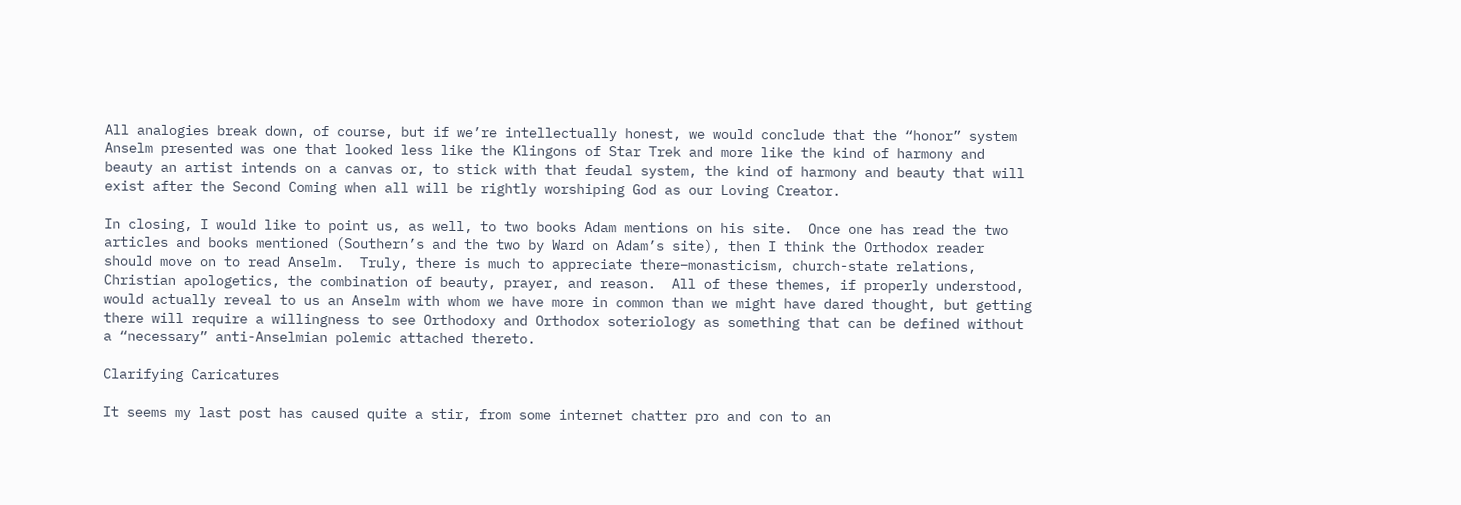All analogies break down, of course, but if we’re intellectually honest, we would conclude that the “honor” system Anselm presented was one that looked less like the Klingons of Star Trek and more like the kind of harmony and beauty an artist intends on a canvas or, to stick with that feudal system, the kind of harmony and beauty that will exist after the Second Coming when all will be rightly worshiping God as our Loving Creator.

In closing, I would like to point us, as well, to two books Adam mentions on his site.  Once one has read the two articles and books mentioned (Southern’s and the two by Ward on Adam’s site), then I think the Orthodox reader should move on to read Anselm.  Truly, there is much to appreciate there–monasticism, church-state relations, Christian apologetics, the combination of beauty, prayer, and reason.  All of these themes, if properly understood, would actually reveal to us an Anselm with whom we have more in common than we might have dared thought, but getting there will require a willingness to see Orthodoxy and Orthodox soteriology as something that can be defined without a “necessary” anti-Anselmian polemic attached thereto.

Clarifying Caricatures

It seems my last post has caused quite a stir, from some internet chatter pro and con to an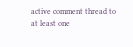active comment thread to at least one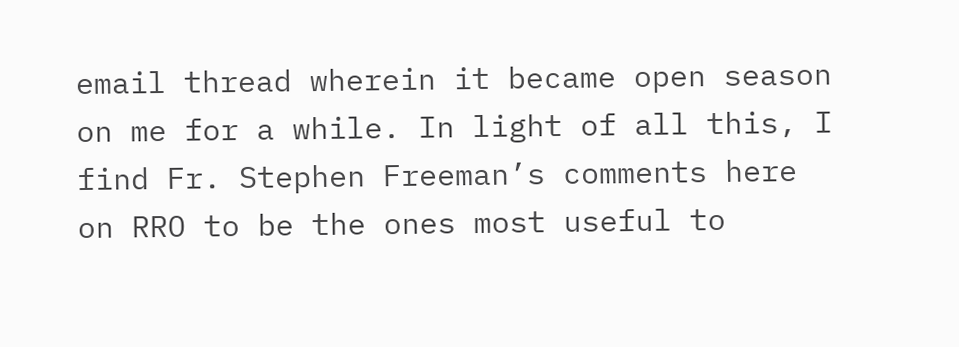email thread wherein it became open season on me for a while. In light of all this, I find Fr. Stephen Freeman’s comments here on RRO to be the ones most useful to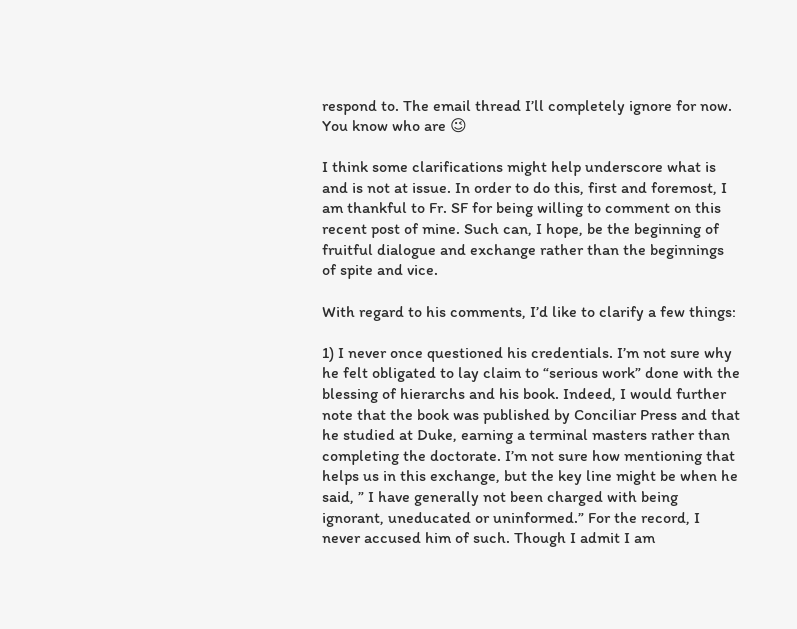respond to. The email thread I’ll completely ignore for now. You know who are 😉

I think some clarifications might help underscore what is and is not at issue. In order to do this, first and foremost, I am thankful to Fr. SF for being willing to comment on this recent post of mine. Such can, I hope, be the beginning of fruitful dialogue and exchange rather than the beginnings of spite and vice.

With regard to his comments, I’d like to clarify a few things:

1) I never once questioned his credentials. I’m not sure why he felt obligated to lay claim to “serious work” done with the blessing of hierarchs and his book. Indeed, I would further note that the book was published by Conciliar Press and that he studied at Duke, earning a terminal masters rather than completing the doctorate. I’m not sure how mentioning that helps us in this exchange, but the key line might be when he said, ” I have generally not been charged with being ignorant, uneducated or uninformed.” For the record, I never accused him of such. Though I admit I am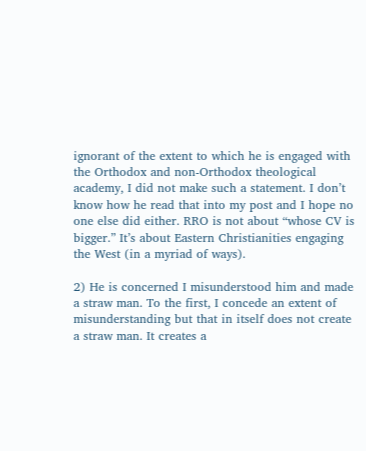ignorant of the extent to which he is engaged with the Orthodox and non-Orthodox theological academy, I did not make such a statement. I don’t know how he read that into my post and I hope no one else did either. RRO is not about “whose CV is bigger.” It’s about Eastern Christianities engaging the West (in a myriad of ways).

2) He is concerned I misunderstood him and made a straw man. To the first, I concede an extent of misunderstanding but that in itself does not create a straw man. It creates a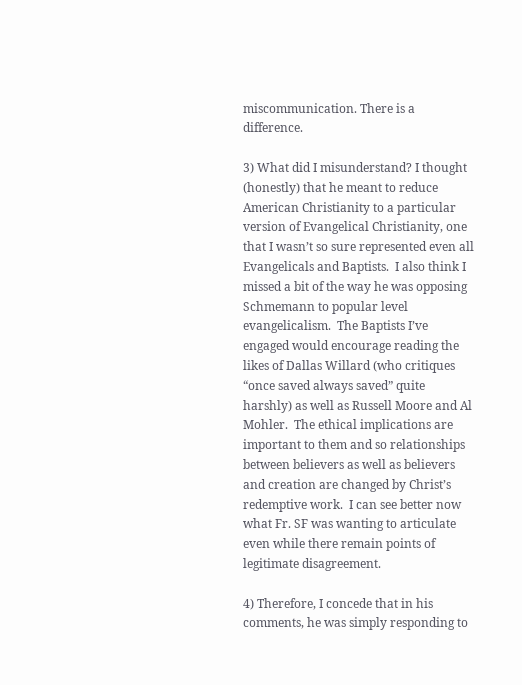miscommunication. There is a difference.

3) What did I misunderstand? I thought (honestly) that he meant to reduce American Christianity to a particular version of Evangelical Christianity, one that I wasn’t so sure represented even all Evangelicals and Baptists.  I also think I missed a bit of the way he was opposing Schmemann to popular level evangelicalism.  The Baptists I’ve engaged would encourage reading the likes of Dallas Willard (who critiques “once saved always saved” quite harshly) as well as Russell Moore and Al Mohler.  The ethical implications are important to them and so relationships between believers as well as believers and creation are changed by Christ’s redemptive work.  I can see better now what Fr. SF was wanting to articulate even while there remain points of legitimate disagreement.

4) Therefore, I concede that in his comments, he was simply responding to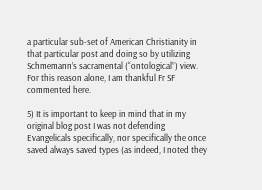a particular sub-set of American Christianity in that particular post and doing so by utilizing Schmemann’s sacramental (“ontological”) view.  For this reason alone, I am thankful Fr SF commented here.

5) It is important to keep in mind that in my original blog post I was not defending Evangelicals specifically, nor specifically the once saved always saved types (as indeed, I noted they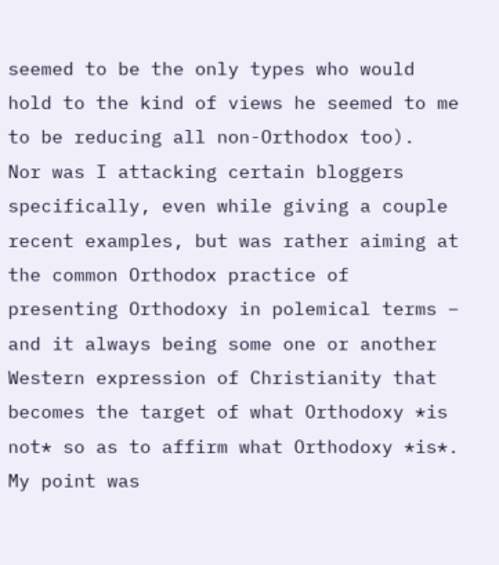seemed to be the only types who would hold to the kind of views he seemed to me to be reducing all non-Orthodox too).  Nor was I attacking certain bloggers specifically, even while giving a couple recent examples, but was rather aiming at the common Orthodox practice of presenting Orthodoxy in polemical terms – and it always being some one or another Western expression of Christianity that becomes the target of what Orthodoxy *is not* so as to affirm what Orthodoxy *is*. My point was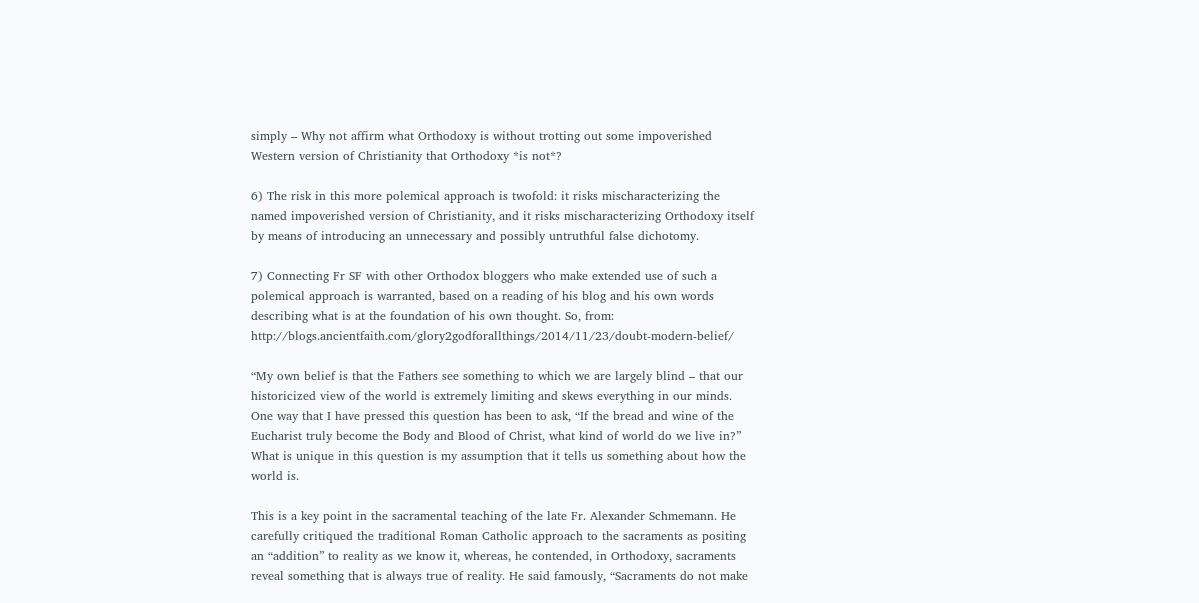simply – Why not affirm what Orthodoxy is without trotting out some impoverished Western version of Christianity that Orthodoxy *is not*?

6) The risk in this more polemical approach is twofold: it risks mischaracterizing the named impoverished version of Christianity, and it risks mischaracterizing Orthodoxy itself by means of introducing an unnecessary and possibly untruthful false dichotomy.

7) Connecting Fr SF with other Orthodox bloggers who make extended use of such a polemical approach is warranted, based on a reading of his blog and his own words describing what is at the foundation of his own thought. So, from: http://blogs.ancientfaith.com/glory2godforallthings/2014/11/23/doubt-modern-belief/

“My own belief is that the Fathers see something to which we are largely blind – that our historicized view of the world is extremely limiting and skews everything in our minds. One way that I have pressed this question has been to ask, “If the bread and wine of the Eucharist truly become the Body and Blood of Christ, what kind of world do we live in?” What is unique in this question is my assumption that it tells us something about how the world is.

This is a key point in the sacramental teaching of the late Fr. Alexander Schmemann. He carefully critiqued the traditional Roman Catholic approach to the sacraments as positing an “addition” to reality as we know it, whereas, he contended, in Orthodoxy, sacraments reveal something that is always true of reality. He said famously, “Sacraments do not make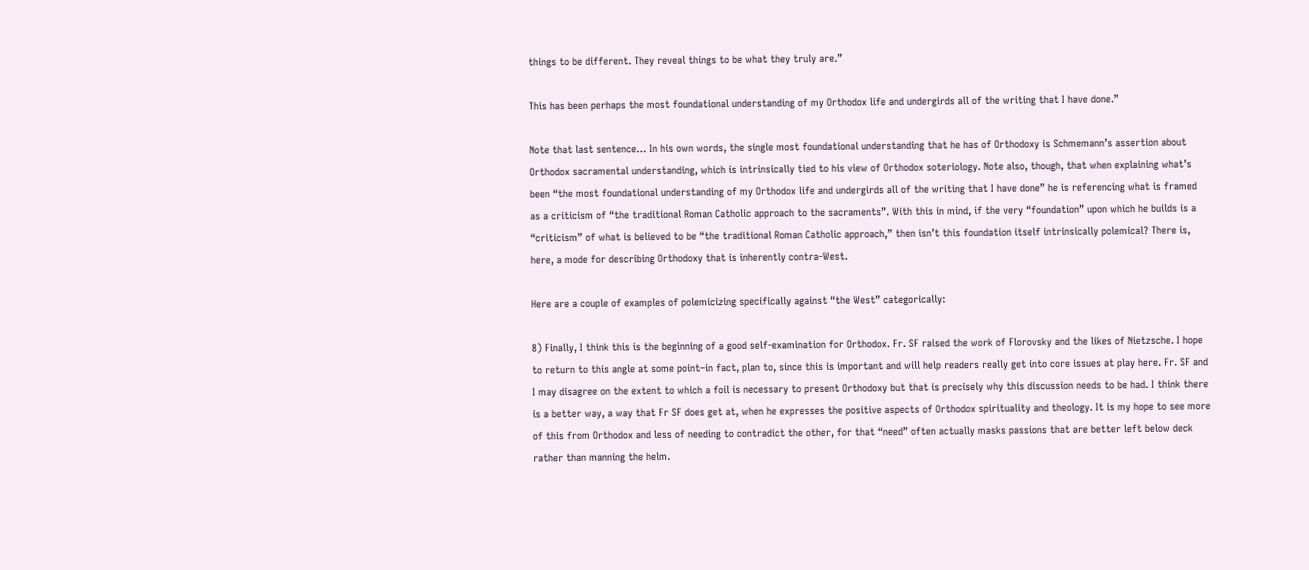things to be different. They reveal things to be what they truly are.”

This has been perhaps the most foundational understanding of my Orthodox life and undergirds all of the writing that I have done.”

Note that last sentence… In his own words, the single most foundational understanding that he has of Orthodoxy is Schmemann’s assertion about Orthodox sacramental understanding, which is intrinsically tied to his view of Orthodox soteriology. Note also, though, that when explaining what’s been “the most foundational understanding of my Orthodox life and undergirds all of the writing that I have done” he is referencing what is framed as a criticism of “the traditional Roman Catholic approach to the sacraments”. With this in mind, if the very “foundation” upon which he builds is a “criticism” of what is believed to be “the traditional Roman Catholic approach,” then isn’t this foundation itself intrinsically polemical? There is, here, a mode for describing Orthodoxy that is inherently contra-West.

Here are a couple of examples of polemicizing specifically against “the West” categorically:

8) Finally, I think this is the beginning of a good self-examination for Orthodox. Fr. SF raised the work of Florovsky and the likes of Nietzsche. I hope to return to this angle at some point–in fact, plan to, since this is important and will help readers really get into core issues at play here. Fr. SF and I may disagree on the extent to which a foil is necessary to present Orthodoxy but that is precisely why this discussion needs to be had. I think there is a better way, a way that Fr SF does get at, when he expresses the positive aspects of Orthodox spirituality and theology. It is my hope to see more of this from Orthodox and less of needing to contradict the other, for that “need” often actually masks passions that are better left below deck rather than manning the helm.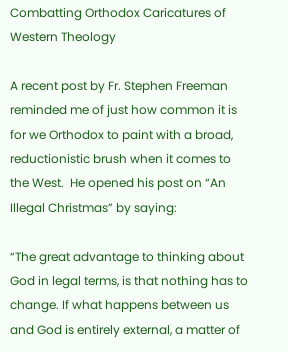Combatting Orthodox Caricatures of Western Theology

A recent post by Fr. Stephen Freeman reminded me of just how common it is for we Orthodox to paint with a broad, reductionistic brush when it comes to the West.  He opened his post on “An Illegal Christmas” by saying:

“The great advantage to thinking about God in legal terms, is that nothing has to change. If what happens between us and God is entirely external, a matter of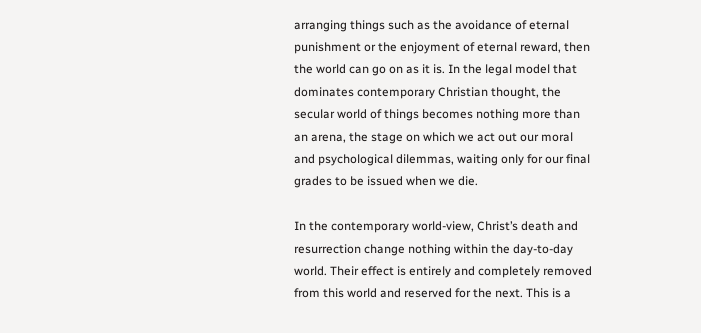arranging things such as the avoidance of eternal punishment or the enjoyment of eternal reward, then the world can go on as it is. In the legal model that dominates contemporary Christian thought, the secular world of things becomes nothing more than an arena, the stage on which we act out our moral and psychological dilemmas, waiting only for our final grades to be issued when we die.

In the contemporary world-view, Christ’s death and resurrection change nothing within the day-to-day world. Their effect is entirely and completely removed from this world and reserved for the next. This is a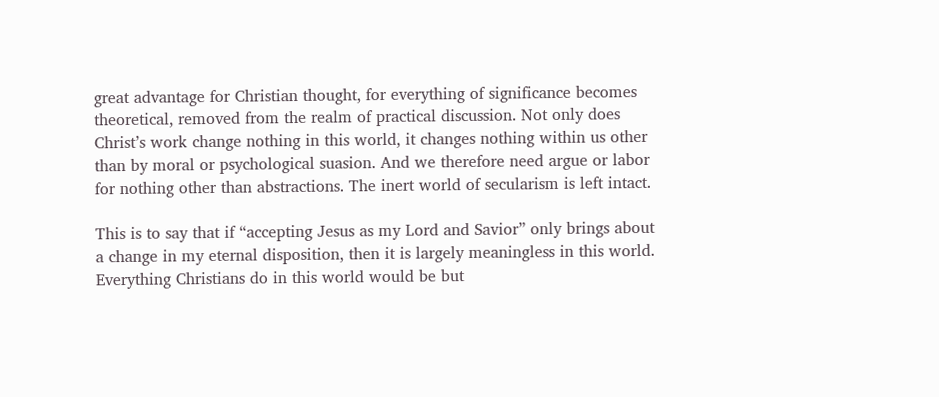great advantage for Christian thought, for everything of significance becomes theoretical, removed from the realm of practical discussion. Not only does Christ’s work change nothing in this world, it changes nothing within us other than by moral or psychological suasion. And we therefore need argue or labor for nothing other than abstractions. The inert world of secularism is left intact.

This is to say that if “accepting Jesus as my Lord and Savior” only brings about a change in my eternal disposition, then it is largely meaningless in this world. Everything Christians do in this world would be but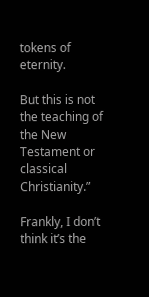tokens of eternity.

But this is not the teaching of the New Testament or classical Christianity.”

Frankly, I don’t think it’s the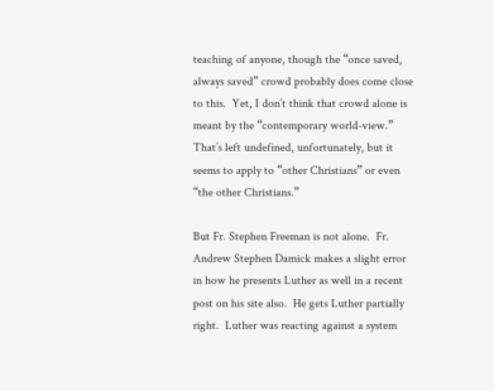teaching of anyone, though the “once saved, always saved” crowd probably does come close to this.  Yet, I don’t think that crowd alone is meant by the “contemporary world-view.”  That’s left undefined, unfortunately, but it seems to apply to “other Christians” or even “the other Christians.”

But Fr. Stephen Freeman is not alone.  Fr. Andrew Stephen Damick makes a slight error in how he presents Luther as well in a recent post on his site also.  He gets Luther partially right.  Luther was reacting against a system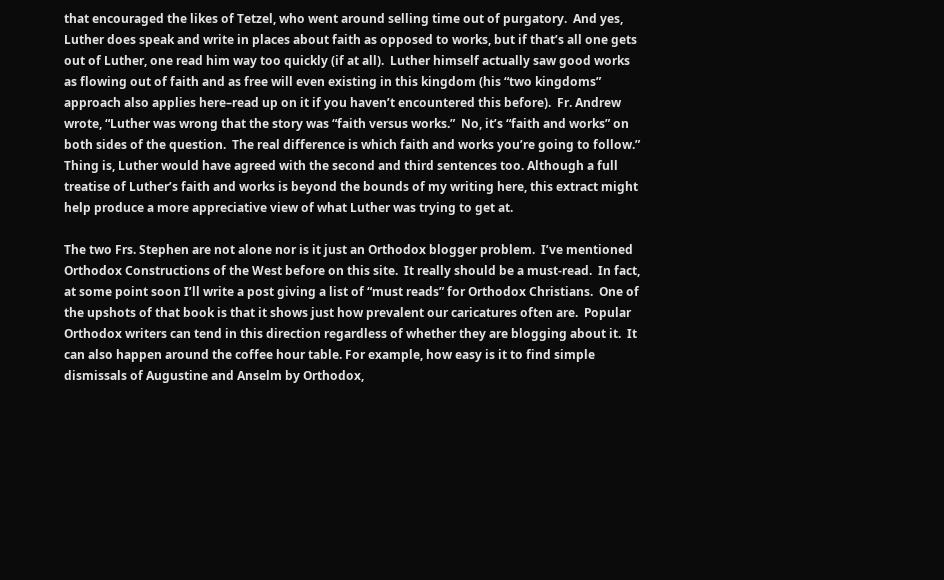that encouraged the likes of Tetzel, who went around selling time out of purgatory.  And yes, Luther does speak and write in places about faith as opposed to works, but if that’s all one gets out of Luther, one read him way too quickly (if at all).  Luther himself actually saw good works as flowing out of faith and as free will even existing in this kingdom (his “two kingdoms” approach also applies here–read up on it if you haven’t encountered this before).  Fr. Andrew wrote, “Luther was wrong that the story was “faith versus works.”  No, it’s “faith and works” on both sides of the question.  The real difference is which faith and works you’re going to follow.”  Thing is, Luther would have agreed with the second and third sentences too. Although a full treatise of Luther’s faith and works is beyond the bounds of my writing here, this extract might help produce a more appreciative view of what Luther was trying to get at.

The two Frs. Stephen are not alone nor is it just an Orthodox blogger problem.  I’ve mentioned Orthodox Constructions of the West before on this site.  It really should be a must-read.  In fact, at some point soon I’ll write a post giving a list of “must reads” for Orthodox Christians.  One of the upshots of that book is that it shows just how prevalent our caricatures often are.  Popular Orthodox writers can tend in this direction regardless of whether they are blogging about it.  It can also happen around the coffee hour table. For example, how easy is it to find simple dismissals of Augustine and Anselm by Orthodox,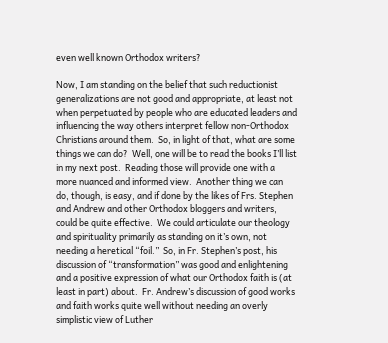even well known Orthodox writers?

Now, I am standing on the belief that such reductionist generalizations are not good and appropriate, at least not when perpetuated by people who are educated leaders and influencing the way others interpret fellow non-Orthodox Christians around them.  So, in light of that, what are some things we can do?  Well, one will be to read the books I’ll list in my next post.  Reading those will provide one with a more nuanced and informed view.  Another thing we can do, though, is easy, and if done by the likes of Frs. Stephen and Andrew and other Orthodox bloggers and writers, could be quite effective.  We could articulate our theology and spirituality primarily as standing on it’s own, not needing a heretical “foil.”  So, in Fr. Stephen’s post, his discussion of “transformation” was good and enlightening and a positive expression of what our Orthodox faith is (at least in part) about.  Fr. Andrew’s discussion of good works and faith works quite well without needing an overly simplistic view of Luther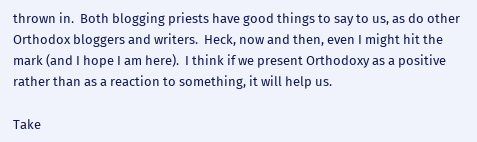thrown in.  Both blogging priests have good things to say to us, as do other Orthodox bloggers and writers.  Heck, now and then, even I might hit the mark (and I hope I am here).  I think if we present Orthodoxy as a positive rather than as a reaction to something, it will help us.

Take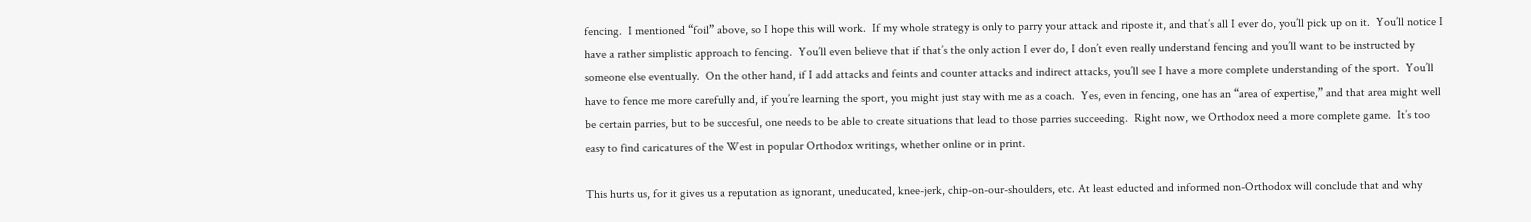fencing.  I mentioned “foil” above, so I hope this will work.  If my whole strategy is only to parry your attack and riposte it, and that’s all I ever do, you’ll pick up on it.  You’ll notice I have a rather simplistic approach to fencing.  You’ll even believe that if that’s the only action I ever do, I don’t even really understand fencing and you’ll want to be instructed by someone else eventually.  On the other hand, if I add attacks and feints and counter attacks and indirect attacks, you’ll see I have a more complete understanding of the sport.  You’ll have to fence me more carefully and, if you’re learning the sport, you might just stay with me as a coach.  Yes, even in fencing, one has an “area of expertise,” and that area might well be certain parries, but to be succesful, one needs to be able to create situations that lead to those parries succeeding.  Right now, we Orthodox need a more complete game.  It’s too easy to find caricatures of the West in popular Orthodox writings, whether online or in print.

This hurts us, for it gives us a reputation as ignorant, uneducated, knee-jerk, chip-on-our-shoulders, etc. At least educted and informed non-Orthodox will conclude that and why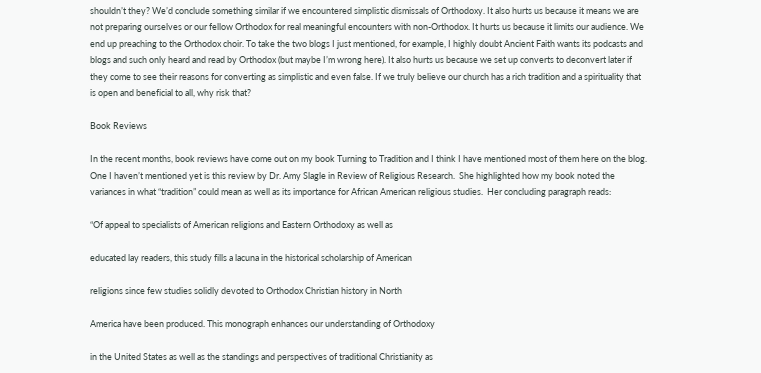shouldn’t they? We’d conclude something similar if we encountered simplistic dismissals of Orthodoxy. It also hurts us because it means we are not preparing ourselves or our fellow Orthodox for real meaningful encounters with non-Orthodox. It hurts us because it limits our audience. We end up preaching to the Orthodox choir. To take the two blogs I just mentioned, for example, I highly doubt Ancient Faith wants its podcasts and blogs and such only heard and read by Orthodox (but maybe I’m wrong here). It also hurts us because we set up converts to deconvert later if they come to see their reasons for converting as simplistic and even false. If we truly believe our church has a rich tradition and a spirituality that is open and beneficial to all, why risk that?

Book Reviews

In the recent months, book reviews have come out on my book Turning to Tradition and I think I have mentioned most of them here on the blog.  One I haven’t mentioned yet is this review by Dr. Amy Slagle in Review of Religious Research.  She highlighted how my book noted the variances in what “tradition” could mean as well as its importance for African American religious studies.  Her concluding paragraph reads:

“Of appeal to specialists of American religions and Eastern Orthodoxy as well as

educated lay readers, this study fills a lacuna in the historical scholarship of American

religions since few studies solidly devoted to Orthodox Christian history in North

America have been produced. This monograph enhances our understanding of Orthodoxy

in the United States as well as the standings and perspectives of traditional Christianity as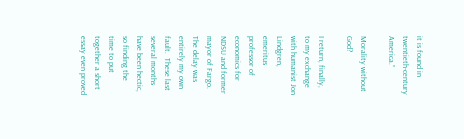it is found in twentieth-century America.”

Morality without God?

I return, finally, to my exchange with humanist Jon Lindgren, emeritus professor of economics for NDSU and former mayor of Fargo.  The delay was entirely my own fault.  These last several months have been hectic, so finding the time to put together a short essay even proved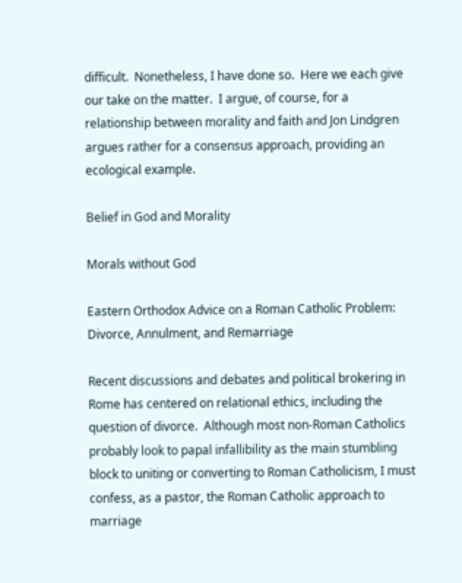difficult.  Nonetheless, I have done so.  Here we each give our take on the matter.  I argue, of course, for a relationship between morality and faith and Jon Lindgren argues rather for a consensus approach, providing an ecological example.

Belief in God and Morality

Morals without God

Eastern Orthodox Advice on a Roman Catholic Problem: Divorce, Annulment, and Remarriage

Recent discussions and debates and political brokering in Rome has centered on relational ethics, including the question of divorce.  Although most non-Roman Catholics probably look to papal infallibility as the main stumbling block to uniting or converting to Roman Catholicism, I must confess, as a pastor, the Roman Catholic approach to marriage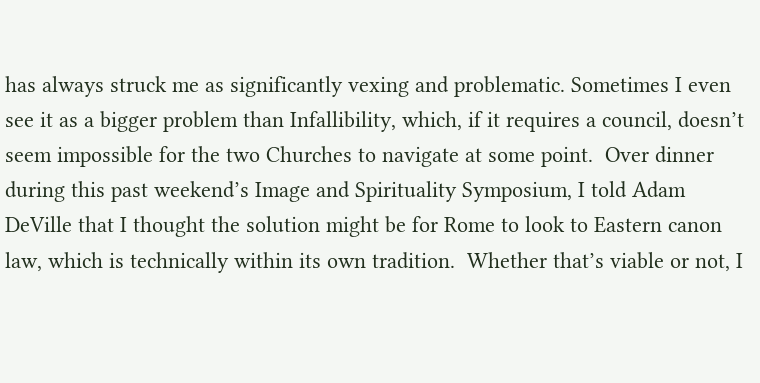has always struck me as significantly vexing and problematic. Sometimes I even see it as a bigger problem than Infallibility, which, if it requires a council, doesn’t seem impossible for the two Churches to navigate at some point.  Over dinner during this past weekend’s Image and Spirituality Symposium, I told Adam DeVille that I thought the solution might be for Rome to look to Eastern canon law, which is technically within its own tradition.  Whether that’s viable or not, I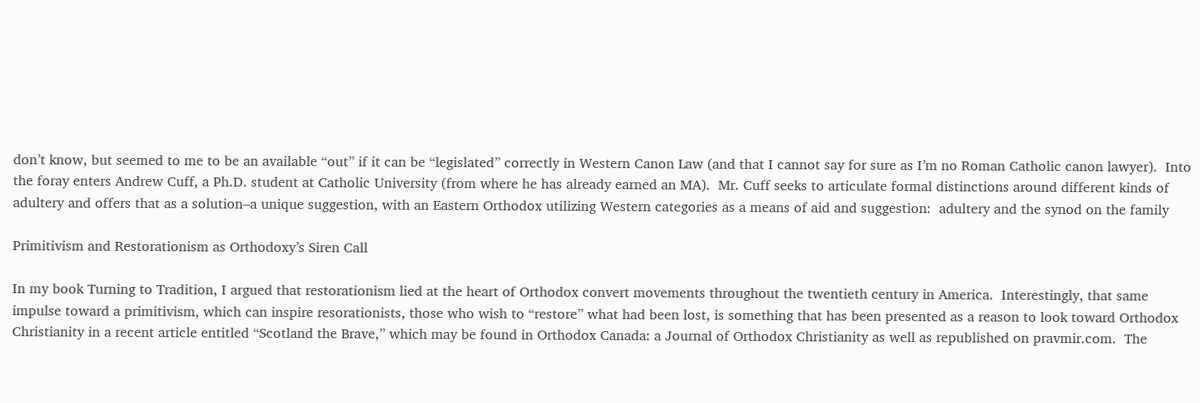don’t know, but seemed to me to be an available “out” if it can be “legislated” correctly in Western Canon Law (and that I cannot say for sure as I’m no Roman Catholic canon lawyer).  Into the foray enters Andrew Cuff, a Ph.D. student at Catholic University (from where he has already earned an MA).  Mr. Cuff seeks to articulate formal distinctions around different kinds of adultery and offers that as a solution–a unique suggestion, with an Eastern Orthodox utilizing Western categories as a means of aid and suggestion:  adultery and the synod on the family

Primitivism and Restorationism as Orthodoxy’s Siren Call

In my book Turning to Tradition, I argued that restorationism lied at the heart of Orthodox convert movements throughout the twentieth century in America.  Interestingly, that same impulse toward a primitivism, which can inspire resorationists, those who wish to “restore” what had been lost, is something that has been presented as a reason to look toward Orthodox Christianity in a recent article entitled “Scotland the Brave,” which may be found in Orthodox Canada: a Journal of Orthodox Christianity as well as republished on pravmir.com.  The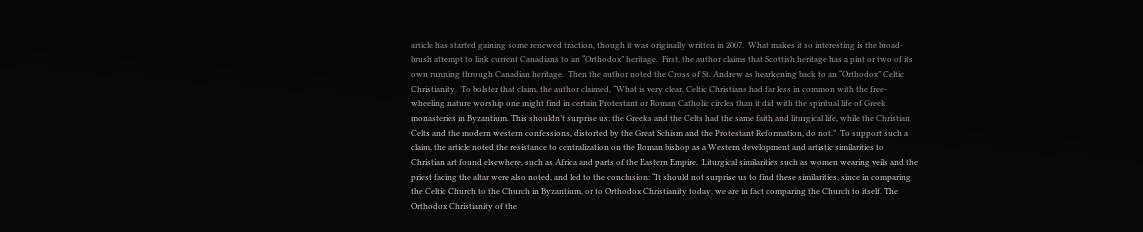article has started gaining some renewed traction, though it was originally written in 2007.  What makes it so interesting is the broad-brush attempt to link current Canadians to an “Orthodox” heritage.  First, the author claims that Scottish heritage has a pint or two of its own running through Canadian heritage.  Then the author noted the Cross of St. Andrew as hearkening back to an “Orthodox” Celtic Christianity.  To bolster that claim, the author claimed, “What is very clear, Celtic Christians had far less in common with the free-wheeling nature worship one might find in certain Protestant or Roman Catholic circles than it did with the spiritual life of Greek monasteries in Byzantium. This shouldn’t surprise us: the Greeks and the Celts had the same faith and liturgical life, while the Christian Celts and the modern western confessions, distorted by the Great Schism and the Protestant Reformation, do not.”  To support such a claim, the article noted the resistance to centralization on the Roman bishop as a Western development and artistic similarities to Christian art found elsewhere, such as Africa and parts of the Eastern Empire.  Liturgical similarities such as women wearing veils and the priest facing the altar were also noted, and led to the conclusion: “It should not surprise us to find these similarities, since in comparing the Celtic Church to the Church in Byzantium, or to Orthodox Christianity today, we are in fact comparing the Church to itself. The Orthodox Christianity of the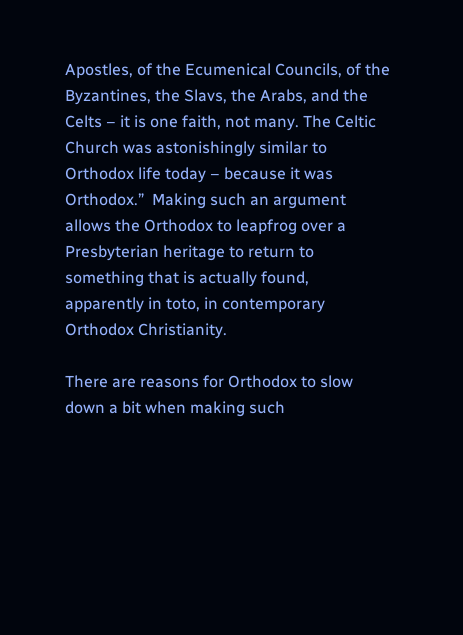Apostles, of the Ecumenical Councils, of the Byzantines, the Slavs, the Arabs, and the Celts – it is one faith, not many. The Celtic Church was astonishingly similar to Orthodox life today – because it was Orthodox.”  Making such an argument allows the Orthodox to leapfrog over a Presbyterian heritage to return to something that is actually found, apparently in toto, in contemporary Orthodox Christianity.

There are reasons for Orthodox to slow down a bit when making such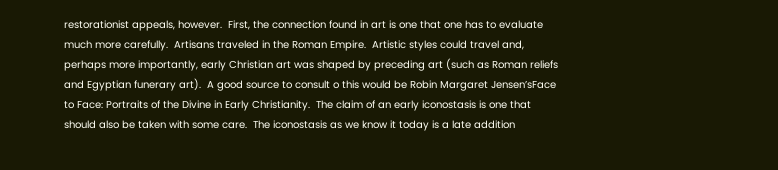restorationist appeals, however.  First, the connection found in art is one that one has to evaluate much more carefully.  Artisans traveled in the Roman Empire.  Artistic styles could travel and, perhaps more importantly, early Christian art was shaped by preceding art (such as Roman reliefs and Egyptian funerary art).  A good source to consult o this would be Robin Margaret Jensen’sFace to Face: Portraits of the Divine in Early Christianity.  The claim of an early iconostasis is one that should also be taken with some care.  The iconostasis as we know it today is a late addition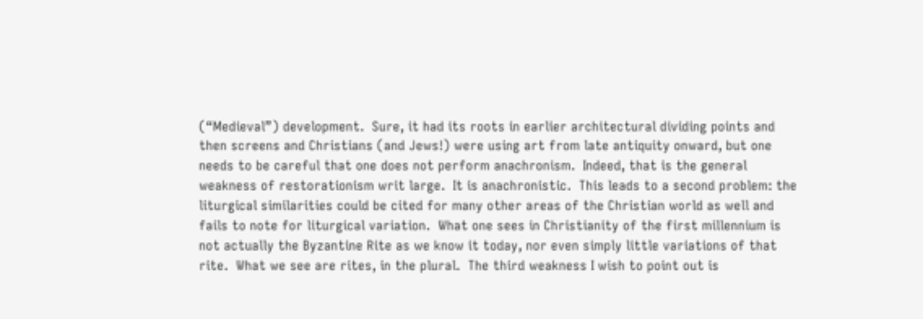(“Medieval”) development.  Sure, it had its roots in earlier architectural dividing points and then screens and Christians (and Jews!) were using art from late antiquity onward, but one needs to be careful that one does not perform anachronism.  Indeed, that is the general weakness of restorationism writ large.  It is anachronistic.  This leads to a second problem: the liturgical similarities could be cited for many other areas of the Christian world as well and fails to note for liturgical variation.  What one sees in Christianity of the first millennium is not actually the Byzantine Rite as we know it today, nor even simply little variations of that rite.  What we see are rites, in the plural.  The third weakness I wish to point out is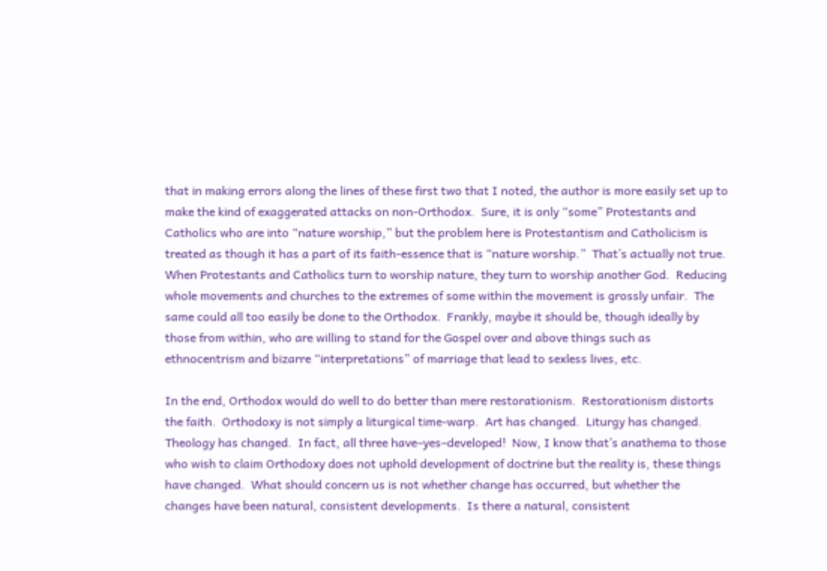that in making errors along the lines of these first two that I noted, the author is more easily set up to make the kind of exaggerated attacks on non-Orthodox.  Sure, it is only “some” Protestants and Catholics who are into “nature worship,” but the problem here is Protestantism and Catholicism is treated as though it has a part of its faith-essence that is “nature worship.”  That’s actually not true.  When Protestants and Catholics turn to worship nature, they turn to worship another God.  Reducing whole movements and churches to the extremes of some within the movement is grossly unfair.  The same could all too easily be done to the Orthodox.  Frankly, maybe it should be, though ideally by those from within, who are willing to stand for the Gospel over and above things such as ethnocentrism and bizarre “interpretations” of marriage that lead to sexless lives, etc.

In the end, Orthodox would do well to do better than mere restorationism.  Restorationism distorts the faith.  Orthodoxy is not simply a liturgical time-warp.  Art has changed.  Liturgy has changed.  Theology has changed.  In fact, all three have–yes–developed!  Now, I know that’s anathema to those who wish to claim Orthodoxy does not uphold development of doctrine but the reality is, these things have changed.  What should concern us is not whether change has occurred, but whether the changes have been natural, consistent developments.  Is there a natural, consistent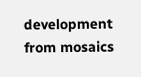development from mosaics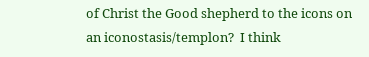of Christ the Good shepherd to the icons on an iconostasis/templon?  I think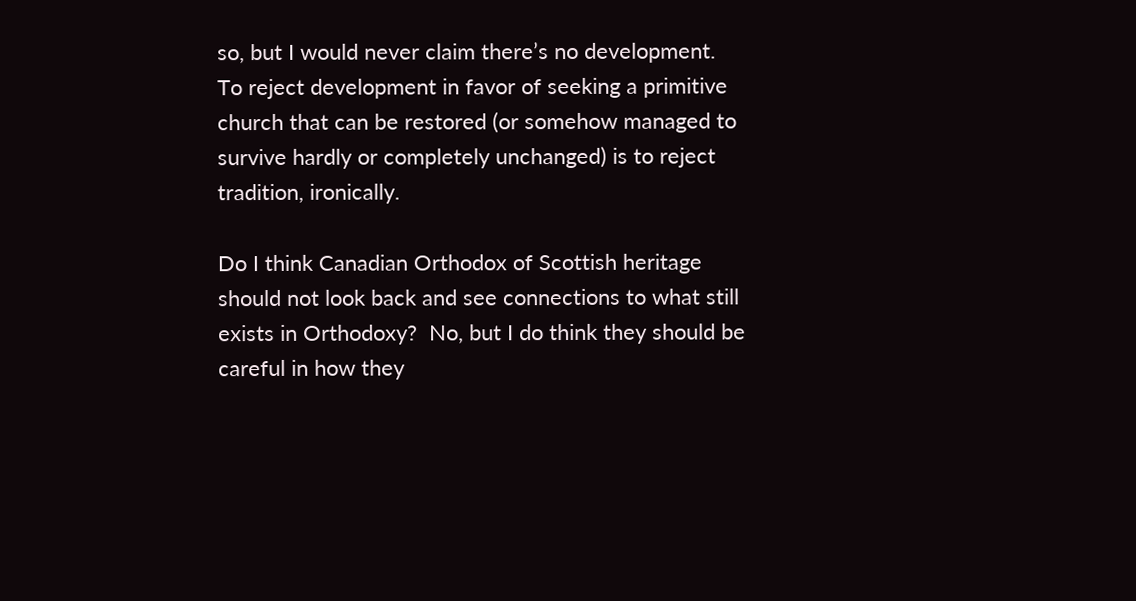so, but I would never claim there’s no development.  To reject development in favor of seeking a primitive church that can be restored (or somehow managed to survive hardly or completely unchanged) is to reject tradition, ironically.

Do I think Canadian Orthodox of Scottish heritage should not look back and see connections to what still exists in Orthodoxy?  No, but I do think they should be careful in how they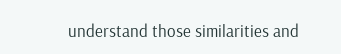understand those similarities and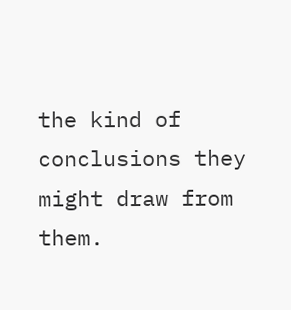the kind of conclusions they might draw from them.